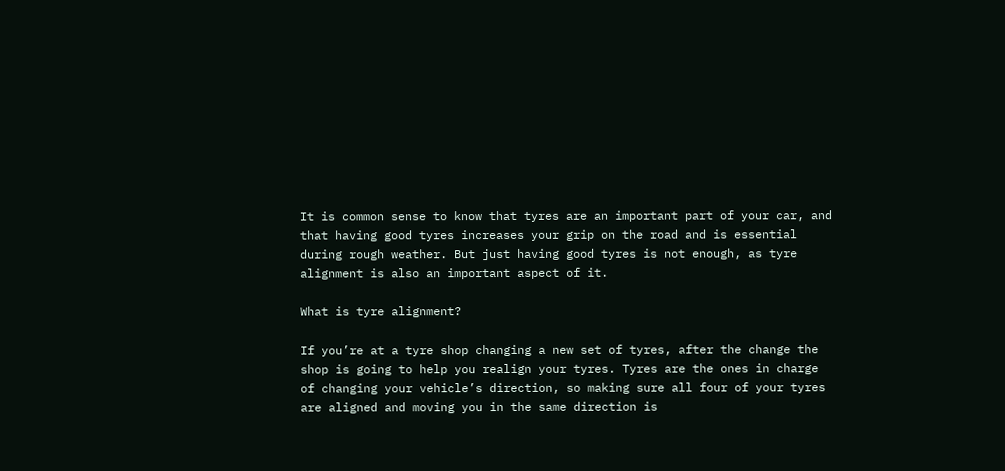It is common sense to know that tyres are an important part of your car, and that having good tyres increases your grip on the road and is essential during rough weather. But just having good tyres is not enough, as tyre alignment is also an important aspect of it.

What is tyre alignment?

If you’re at a tyre shop changing a new set of tyres, after the change the shop is going to help you realign your tyres. Tyres are the ones in charge of changing your vehicle’s direction, so making sure all four of your tyres are aligned and moving you in the same direction is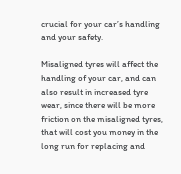crucial for your car’s handling and your safety.

Misaligned tyres will affect the handling of your car, and can also result in increased tyre wear, since there will be more friction on the misaligned tyres, that will cost you money in the long run for replacing and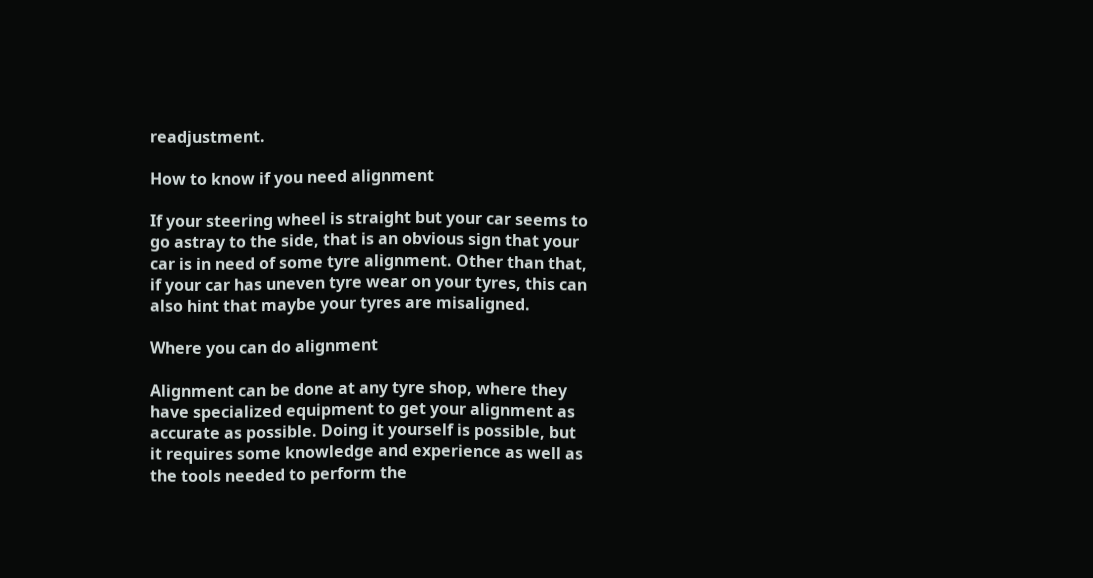readjustment.

How to know if you need alignment

If your steering wheel is straight but your car seems to go astray to the side, that is an obvious sign that your car is in need of some tyre alignment. Other than that, if your car has uneven tyre wear on your tyres, this can also hint that maybe your tyres are misaligned.

Where you can do alignment

Alignment can be done at any tyre shop, where they have specialized equipment to get your alignment as accurate as possible. Doing it yourself is possible, but it requires some knowledge and experience as well as the tools needed to perform the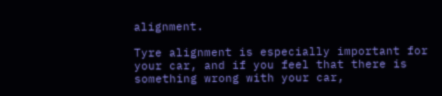alignment.

Tyre alignment is especially important for your car, and if you feel that there is something wrong with your car,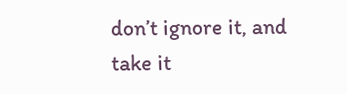don’t ignore it, and take it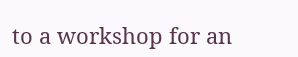to a workshop for an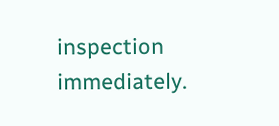inspection immediately.